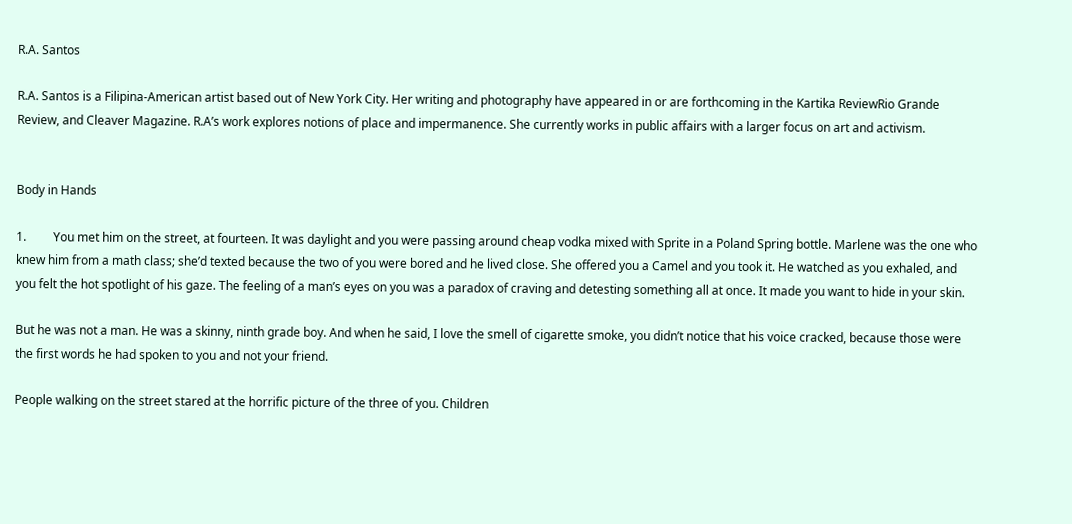R.A. Santos

R.A. Santos is a Filipina-American artist based out of New York City. Her writing and photography have appeared in or are forthcoming in the Kartika ReviewRio Grande Review, and Cleaver Magazine. R.A’s work explores notions of place and impermanence. She currently works in public affairs with a larger focus on art and activism.


Body in Hands

1.         You met him on the street, at fourteen. It was daylight and you were passing around cheap vodka mixed with Sprite in a Poland Spring bottle. Marlene was the one who knew him from a math class; she’d texted because the two of you were bored and he lived close. She offered you a Camel and you took it. He watched as you exhaled, and you felt the hot spotlight of his gaze. The feeling of a man’s eyes on you was a paradox of craving and detesting something all at once. It made you want to hide in your skin.

But he was not a man. He was a skinny, ninth grade boy. And when he said, I love the smell of cigarette smoke, you didn’t notice that his voice cracked, because those were the first words he had spoken to you and not your friend.

People walking on the street stared at the horrific picture of the three of you. Children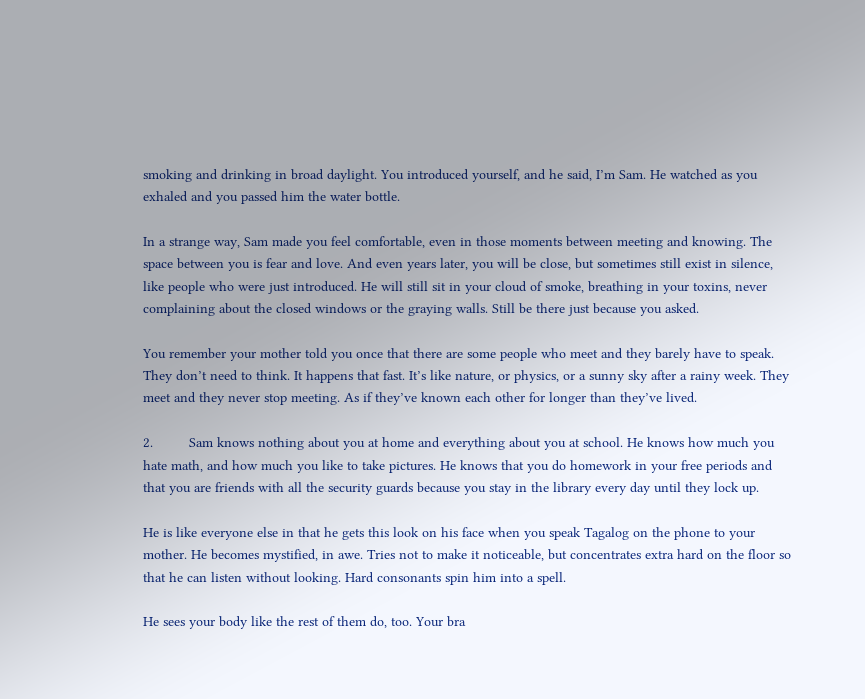smoking and drinking in broad daylight. You introduced yourself, and he said, I’m Sam. He watched as you exhaled and you passed him the water bottle.

In a strange way, Sam made you feel comfortable, even in those moments between meeting and knowing. The space between you is fear and love. And even years later, you will be close, but sometimes still exist in silence, like people who were just introduced. He will still sit in your cloud of smoke, breathing in your toxins, never complaining about the closed windows or the graying walls. Still be there just because you asked.

You remember your mother told you once that there are some people who meet and they barely have to speak. They don’t need to think. It happens that fast. It’s like nature, or physics, or a sunny sky after a rainy week. They meet and they never stop meeting. As if they’ve known each other for longer than they’ve lived.

2.         Sam knows nothing about you at home and everything about you at school. He knows how much you hate math, and how much you like to take pictures. He knows that you do homework in your free periods and that you are friends with all the security guards because you stay in the library every day until they lock up.

He is like everyone else in that he gets this look on his face when you speak Tagalog on the phone to your mother. He becomes mystified, in awe. Tries not to make it noticeable, but concentrates extra hard on the floor so that he can listen without looking. Hard consonants spin him into a spell.

He sees your body like the rest of them do, too. Your bra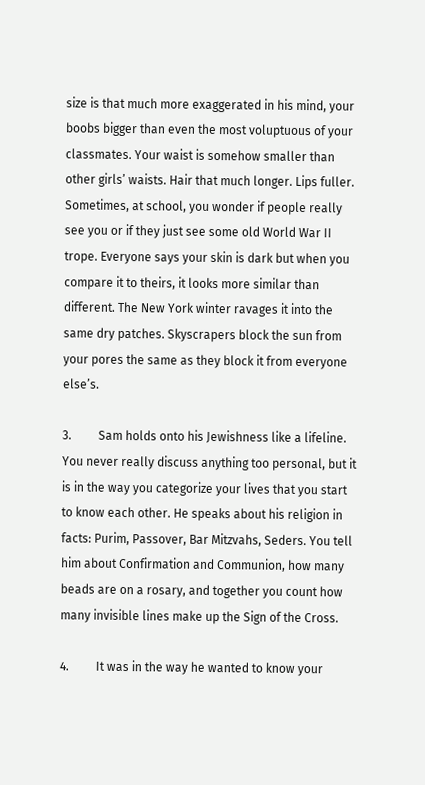size is that much more exaggerated in his mind, your boobs bigger than even the most voluptuous of your classmates. Your waist is somehow smaller than other girls’ waists. Hair that much longer. Lips fuller. Sometimes, at school, you wonder if people really see you or if they just see some old World War II trope. Everyone says your skin is dark but when you compare it to theirs, it looks more similar than different. The New York winter ravages it into the same dry patches. Skyscrapers block the sun from your pores the same as they block it from everyone else’s.

3.         Sam holds onto his Jewishness like a lifeline. You never really discuss anything too personal, but it is in the way you categorize your lives that you start to know each other. He speaks about his religion in facts: Purim, Passover, Bar Mitzvahs, Seders. You tell him about Confirmation and Communion, how many beads are on a rosary, and together you count how many invisible lines make up the Sign of the Cross.

4.         It was in the way he wanted to know your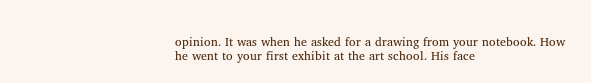opinion. It was when he asked for a drawing from your notebook. How he went to your first exhibit at the art school. His face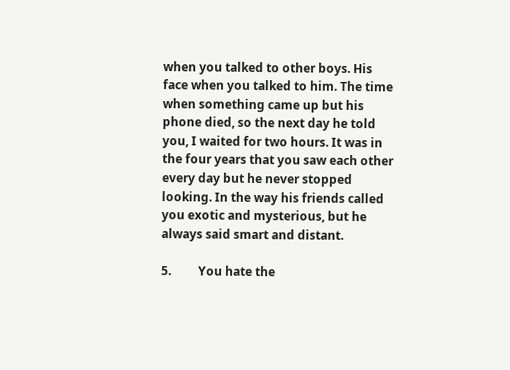when you talked to other boys. His face when you talked to him. The time when something came up but his phone died, so the next day he told you, I waited for two hours. It was in the four years that you saw each other every day but he never stopped looking. In the way his friends called you exotic and mysterious, but he always said smart and distant.

5.         You hate the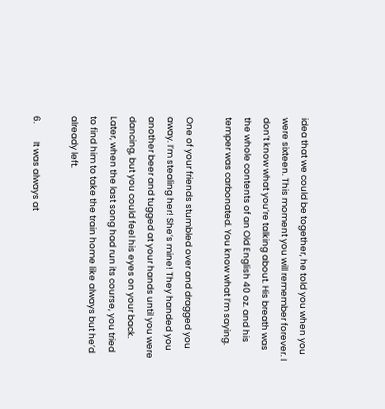idea that we could be together, he told you when you were sixteen. This moment you will remember forever. I don’t know what you’re talking about. His breath was the whole contents of an Old English 40 oz. and his temper was carbonated. You know what I’m saying.

One of your friends stumbled over and dragged you away. I’m stealing her! She’s mine! They handed you another beer and tugged at your hands until you were dancing, but you could feel his eyes on your back. Later, when the last song had run its course, you tried to find him to take the train home like always but he’d already left.

6.         It was always at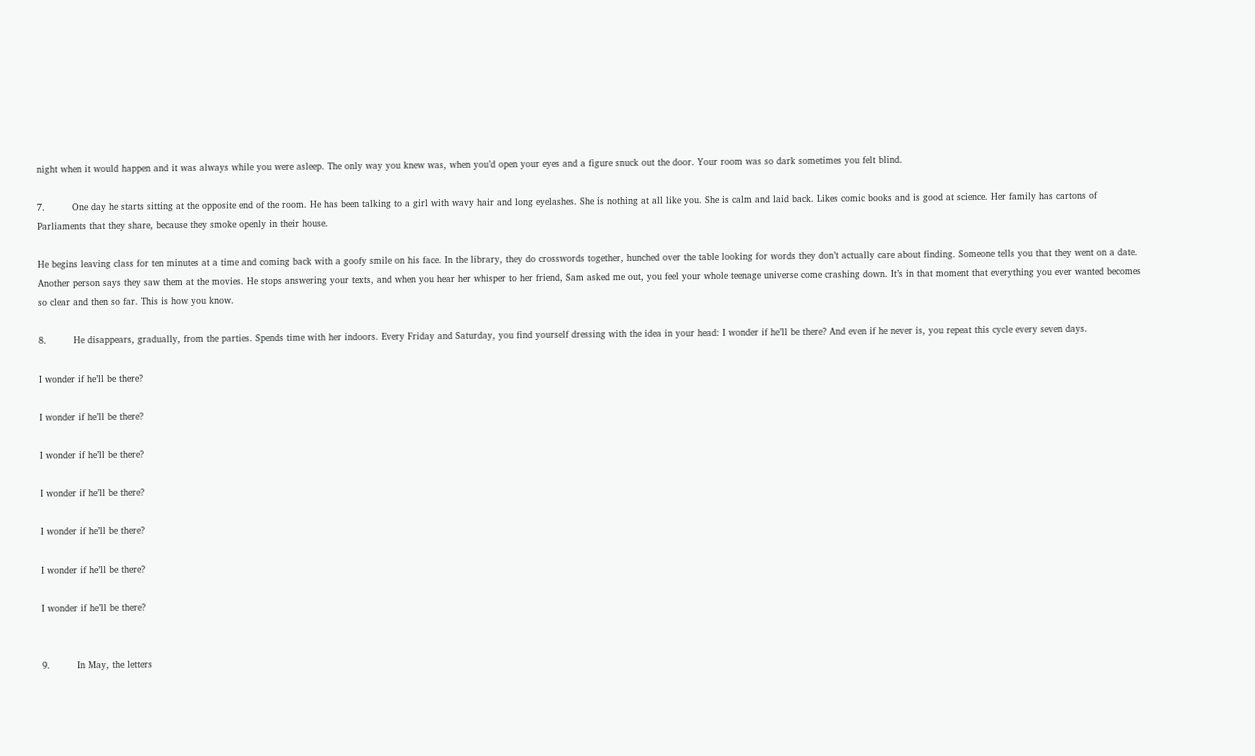night when it would happen and it was always while you were asleep. The only way you knew was, when you’d open your eyes and a figure snuck out the door. Your room was so dark sometimes you felt blind.

7.         One day he starts sitting at the opposite end of the room. He has been talking to a girl with wavy hair and long eyelashes. She is nothing at all like you. She is calm and laid back. Likes comic books and is good at science. Her family has cartons of Parliaments that they share, because they smoke openly in their house.

He begins leaving class for ten minutes at a time and coming back with a goofy smile on his face. In the library, they do crosswords together, hunched over the table looking for words they don’t actually care about finding. Someone tells you that they went on a date. Another person says they saw them at the movies. He stops answering your texts, and when you hear her whisper to her friend, Sam asked me out, you feel your whole teenage universe come crashing down. It’s in that moment that everything you ever wanted becomes so clear and then so far. This is how you know.

8.         He disappears, gradually, from the parties. Spends time with her indoors. Every Friday and Saturday, you find yourself dressing with the idea in your head: I wonder if he’ll be there? And even if he never is, you repeat this cycle every seven days.

I wonder if he’ll be there?

I wonder if he’ll be there?

I wonder if he’ll be there?

I wonder if he’ll be there?

I wonder if he’ll be there?

I wonder if he’ll be there?

I wonder if he’ll be there?


9.         In May, the letters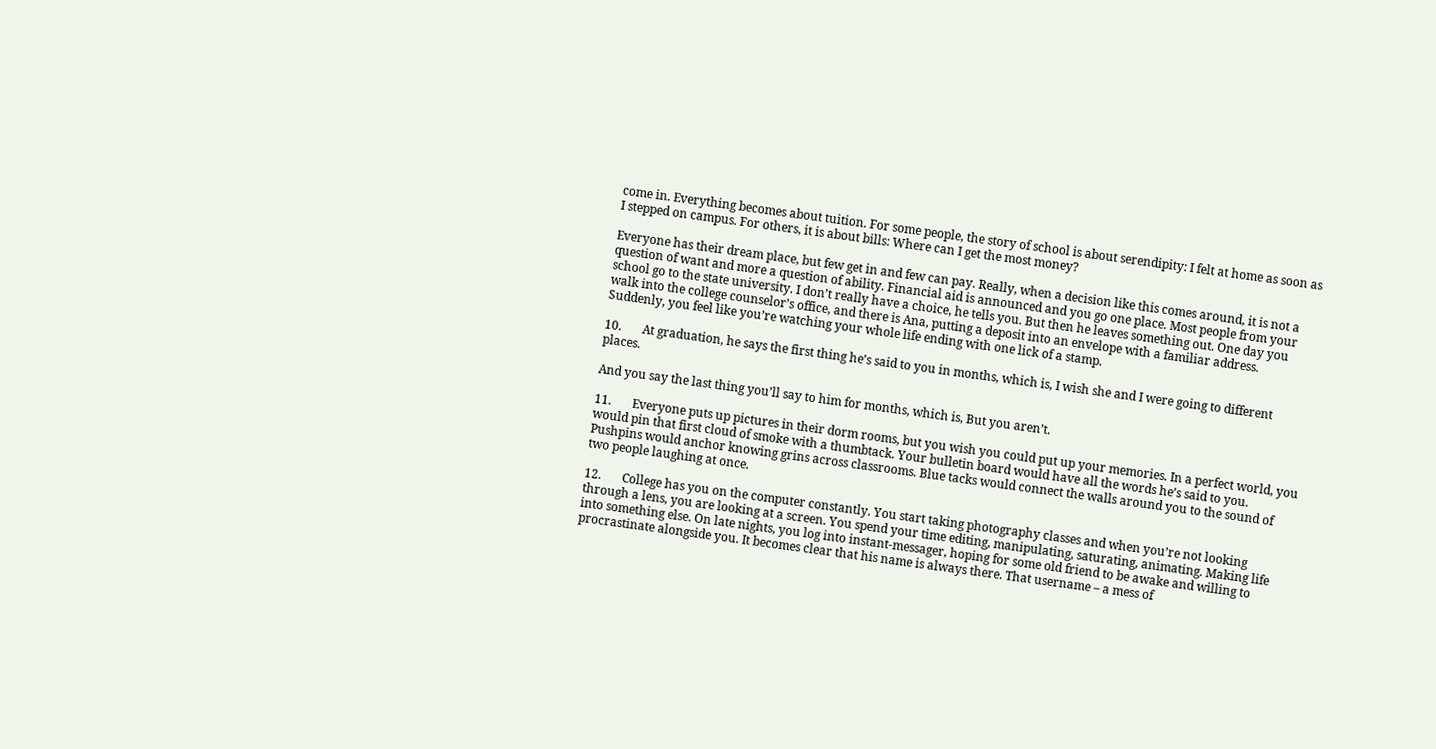come in. Everything becomes about tuition. For some people, the story of school is about serendipity: I felt at home as soon as I stepped on campus. For others, it is about bills: Where can I get the most money?

Everyone has their dream place, but few get in and few can pay. Really, when a decision like this comes around, it is not a question of want and more a question of ability. Financial aid is announced and you go one place. Most people from your school go to the state university. I don’t really have a choice, he tells you. But then he leaves something out. One day you walk into the college counselor’s office, and there is Ana, putting a deposit into an envelope with a familiar address. Suddenly, you feel like you’re watching your whole life ending with one lick of a stamp.

10.       At graduation, he says the first thing he’s said to you in months, which is, I wish she and I were going to different places.

And you say the last thing you’ll say to him for months, which is, But you aren’t.

11.       Everyone puts up pictures in their dorm rooms, but you wish you could put up your memories. In a perfect world, you would pin that first cloud of smoke with a thumbtack. Your bulletin board would have all the words he’s said to you. Pushpins would anchor knowing grins across classrooms. Blue tacks would connect the walls around you to the sound of two people laughing at once.

12.       College has you on the computer constantly. You start taking photography classes and when you’re not looking through a lens, you are looking at a screen. You spend your time editing, manipulating, saturating, animating. Making life into something else. On late nights, you log into instant-messager, hoping for some old friend to be awake and willing to procrastinate alongside you. It becomes clear that his name is always there. That username – a mess of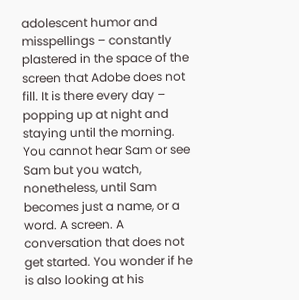adolescent humor and misspellings – constantly plastered in the space of the screen that Adobe does not fill. It is there every day – popping up at night and staying until the morning. You cannot hear Sam or see Sam but you watch, nonetheless, until Sam becomes just a name, or a word. A screen. A conversation that does not get started. You wonder if he is also looking at his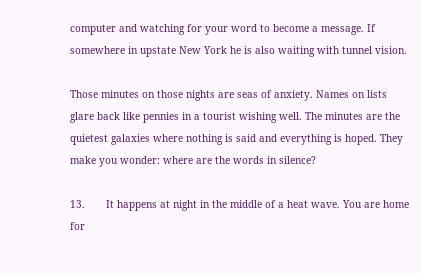computer and watching for your word to become a message. If somewhere in upstate New York he is also waiting with tunnel vision.

Those minutes on those nights are seas of anxiety. Names on lists glare back like pennies in a tourist wishing well. The minutes are the quietest galaxies where nothing is said and everything is hoped. They make you wonder: where are the words in silence?

13.       It happens at night in the middle of a heat wave. You are home for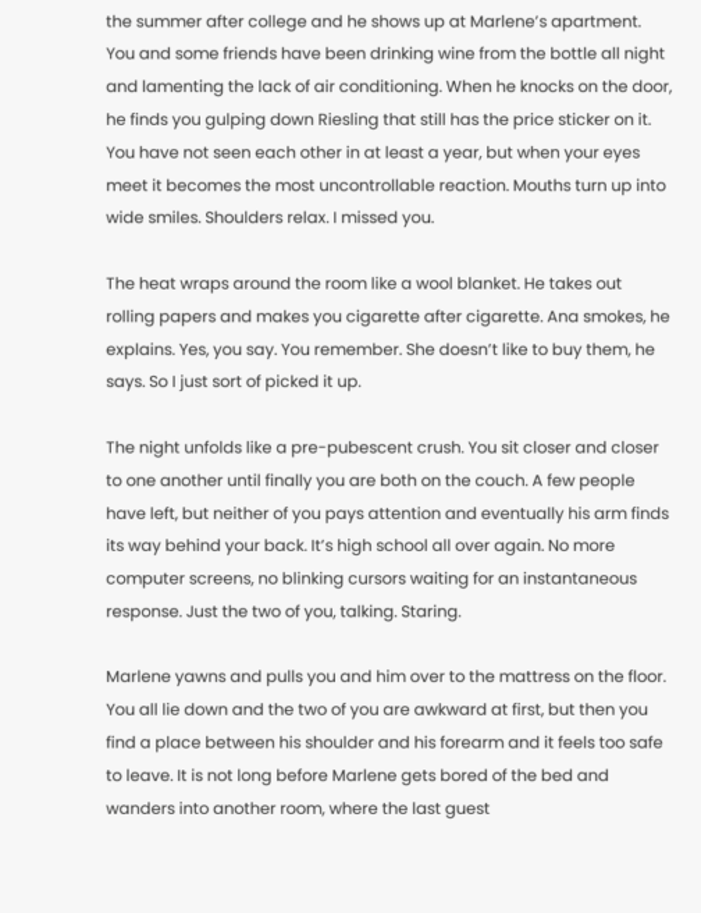the summer after college and he shows up at Marlene’s apartment. You and some friends have been drinking wine from the bottle all night and lamenting the lack of air conditioning. When he knocks on the door, he finds you gulping down Riesling that still has the price sticker on it. You have not seen each other in at least a year, but when your eyes meet it becomes the most uncontrollable reaction. Mouths turn up into wide smiles. Shoulders relax. I missed you.

The heat wraps around the room like a wool blanket. He takes out rolling papers and makes you cigarette after cigarette. Ana smokes, he explains. Yes, you say. You remember. She doesn’t like to buy them, he says. So I just sort of picked it up.

The night unfolds like a pre-pubescent crush. You sit closer and closer to one another until finally you are both on the couch. A few people have left, but neither of you pays attention and eventually his arm finds its way behind your back. It’s high school all over again. No more computer screens, no blinking cursors waiting for an instantaneous response. Just the two of you, talking. Staring.

Marlene yawns and pulls you and him over to the mattress on the floor. You all lie down and the two of you are awkward at first, but then you find a place between his shoulder and his forearm and it feels too safe to leave. It is not long before Marlene gets bored of the bed and wanders into another room, where the last guest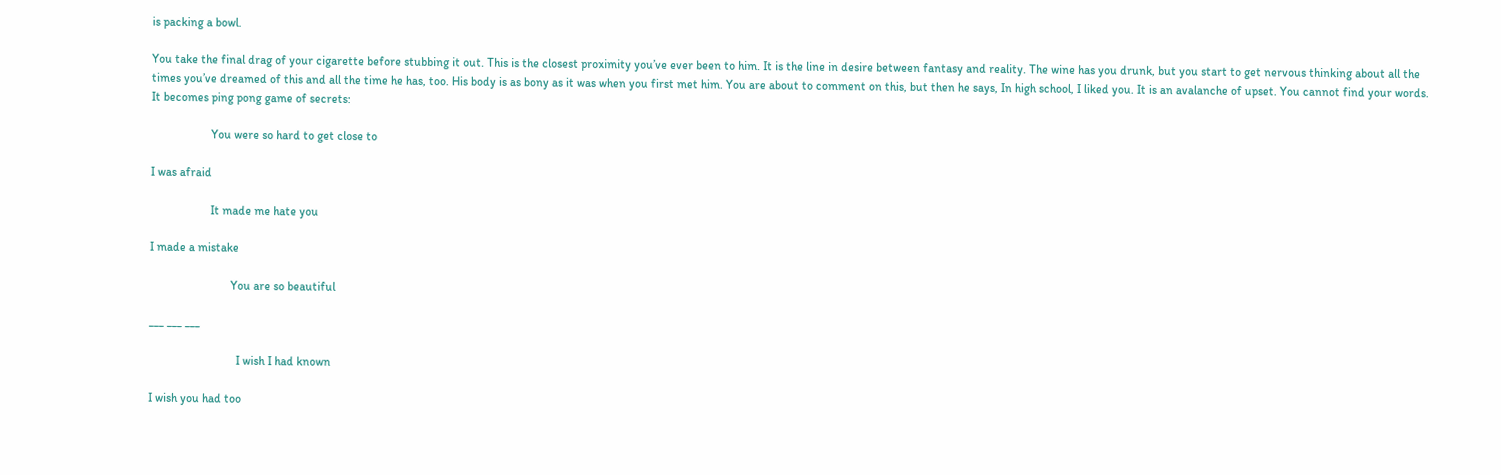is packing a bowl.

You take the final drag of your cigarette before stubbing it out. This is the closest proximity you’ve ever been to him. It is the line in desire between fantasy and reality. The wine has you drunk, but you start to get nervous thinking about all the times you’ve dreamed of this and all the time he has, too. His body is as bony as it was when you first met him. You are about to comment on this, but then he says, In high school, I liked you. It is an avalanche of upset. You cannot find your words. It becomes ping pong game of secrets:

                    You were so hard to get close to

I was afraid

                    It made me hate you

I made a mistake

                           You are so beautiful

___ ___ ___

                             I wish I had known

I wish you had too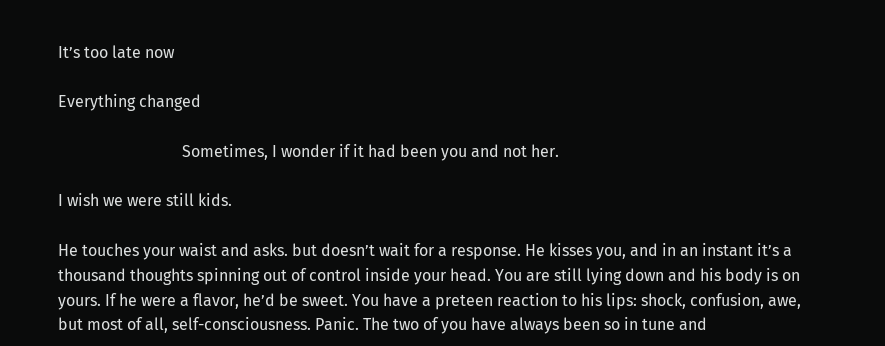It’s too late now

Everything changed

                               Sometimes, I wonder if it had been you and not her.

I wish we were still kids.

He touches your waist and asks. but doesn’t wait for a response. He kisses you, and in an instant it’s a thousand thoughts spinning out of control inside your head. You are still lying down and his body is on yours. If he were a flavor, he’d be sweet. You have a preteen reaction to his lips: shock, confusion, awe, but most of all, self-consciousness. Panic. The two of you have always been so in tune and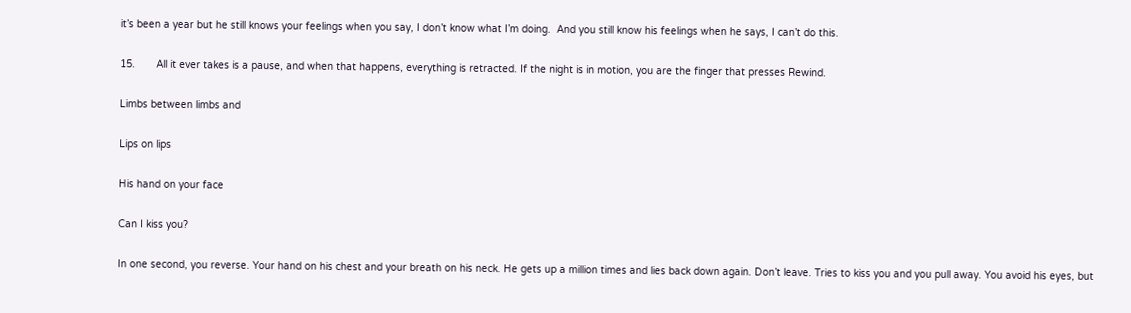it’s been a year but he still knows your feelings when you say, I don’t know what I’m doing.  And you still know his feelings when he says, I can’t do this.

15.       All it ever takes is a pause, and when that happens, everything is retracted. If the night is in motion, you are the finger that presses Rewind.

Limbs between limbs and

Lips on lips

His hand on your face

Can I kiss you?

In one second, you reverse. Your hand on his chest and your breath on his neck. He gets up a million times and lies back down again. Don’t leave. Tries to kiss you and you pull away. You avoid his eyes, but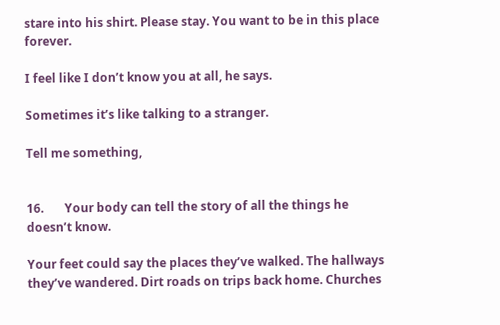stare into his shirt. Please stay. You want to be in this place forever.

I feel like I don’t know you at all, he says.

Sometimes it’s like talking to a stranger.

Tell me something,


16.       Your body can tell the story of all the things he doesn’t know.

Your feet could say the places they’ve walked. The hallways they’ve wandered. Dirt roads on trips back home. Churches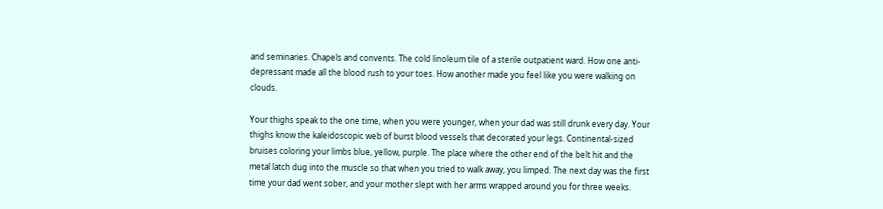and seminaries. Chapels and convents. The cold linoleum tile of a sterile outpatient ward. How one anti-depressant made all the blood rush to your toes. How another made you feel like you were walking on clouds.

Your thighs speak to the one time, when you were younger, when your dad was still drunk every day. Your thighs know the kaleidoscopic web of burst blood vessels that decorated your legs. Continental-sized bruises coloring your limbs blue, yellow, purple. The place where the other end of the belt hit and the metal latch dug into the muscle so that when you tried to walk away, you limped. The next day was the first time your dad went sober, and your mother slept with her arms wrapped around you for three weeks.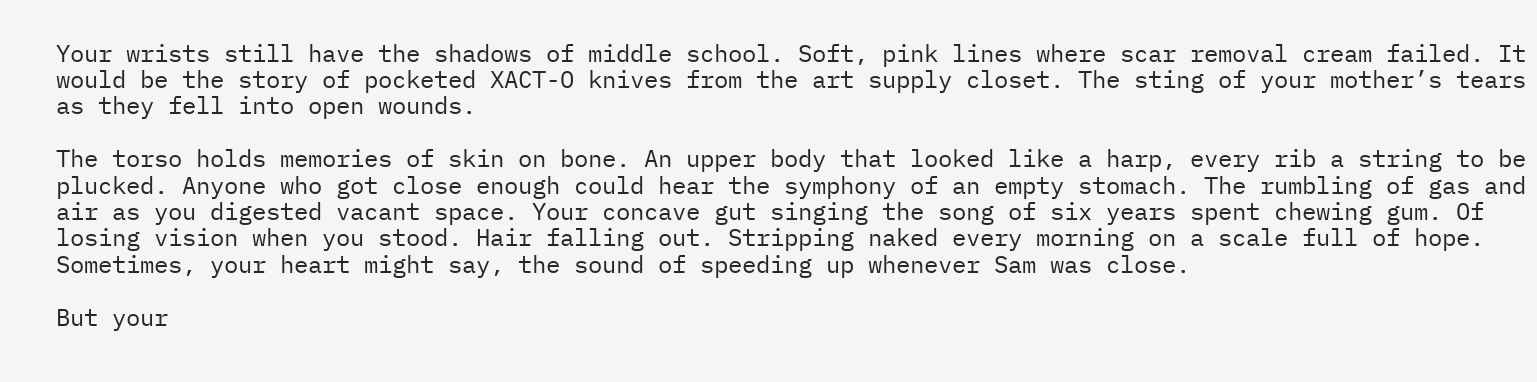Your wrists still have the shadows of middle school. Soft, pink lines where scar removal cream failed. It would be the story of pocketed XACT-O knives from the art supply closet. The sting of your mother’s tears as they fell into open wounds.

The torso holds memories of skin on bone. An upper body that looked like a harp, every rib a string to be plucked. Anyone who got close enough could hear the symphony of an empty stomach. The rumbling of gas and air as you digested vacant space. Your concave gut singing the song of six years spent chewing gum. Of losing vision when you stood. Hair falling out. Stripping naked every morning on a scale full of hope. Sometimes, your heart might say, the sound of speeding up whenever Sam was close.

But your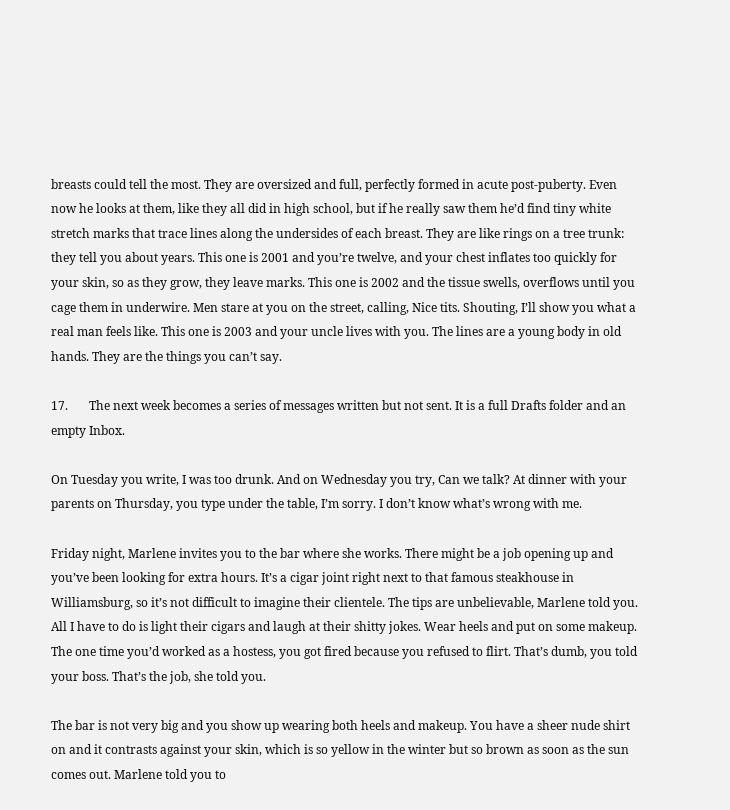breasts could tell the most. They are oversized and full, perfectly formed in acute post-puberty. Even now he looks at them, like they all did in high school, but if he really saw them he’d find tiny white stretch marks that trace lines along the undersides of each breast. They are like rings on a tree trunk: they tell you about years. This one is 2001 and you’re twelve, and your chest inflates too quickly for your skin, so as they grow, they leave marks. This one is 2002 and the tissue swells, overflows until you cage them in underwire. Men stare at you on the street, calling, Nice tits. Shouting, I’ll show you what a real man feels like. This one is 2003 and your uncle lives with you. The lines are a young body in old hands. They are the things you can’t say.

17.       The next week becomes a series of messages written but not sent. It is a full Drafts folder and an empty Inbox.

On Tuesday you write, I was too drunk. And on Wednesday you try, Can we talk? At dinner with your parents on Thursday, you type under the table, I’m sorry. I don’t know what’s wrong with me.

Friday night, Marlene invites you to the bar where she works. There might be a job opening up and you’ve been looking for extra hours. It’s a cigar joint right next to that famous steakhouse in Williamsburg, so it’s not difficult to imagine their clientele. The tips are unbelievable, Marlene told you. All I have to do is light their cigars and laugh at their shitty jokes. Wear heels and put on some makeup. The one time you’d worked as a hostess, you got fired because you refused to flirt. That’s dumb, you told your boss. That’s the job, she told you.

The bar is not very big and you show up wearing both heels and makeup. You have a sheer nude shirt on and it contrasts against your skin, which is so yellow in the winter but so brown as soon as the sun comes out. Marlene told you to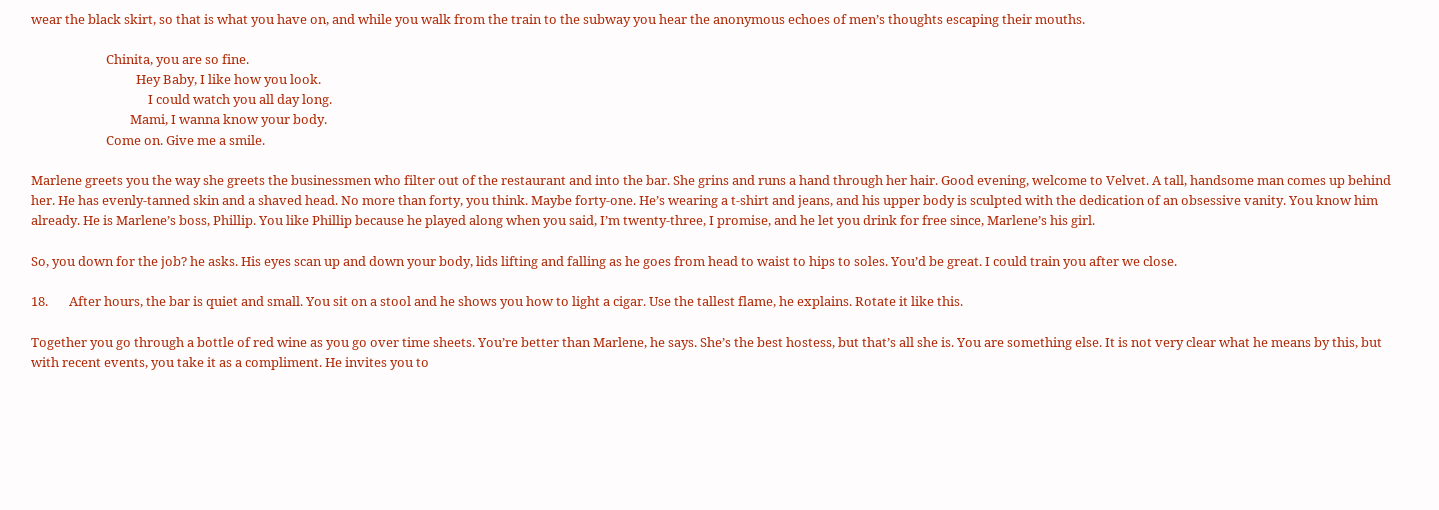wear the black skirt, so that is what you have on, and while you walk from the train to the subway you hear the anonymous echoes of men’s thoughts escaping their mouths.

                         Chinita, you are so fine.
                                   Hey Baby, I like how you look.
                                       I could watch you all day long.
                                 Mami, I wanna know your body.
                         Come on. Give me a smile.

Marlene greets you the way she greets the businessmen who filter out of the restaurant and into the bar. She grins and runs a hand through her hair. Good evening, welcome to Velvet. A tall, handsome man comes up behind her. He has evenly-tanned skin and a shaved head. No more than forty, you think. Maybe forty-one. He’s wearing a t-shirt and jeans, and his upper body is sculpted with the dedication of an obsessive vanity. You know him already. He is Marlene’s boss, Phillip. You like Phillip because he played along when you said, I’m twenty-three, I promise, and he let you drink for free since, Marlene’s his girl.

So, you down for the job? he asks. His eyes scan up and down your body, lids lifting and falling as he goes from head to waist to hips to soles. You’d be great. I could train you after we close.

18.       After hours, the bar is quiet and small. You sit on a stool and he shows you how to light a cigar. Use the tallest flame, he explains. Rotate it like this.

Together you go through a bottle of red wine as you go over time sheets. You’re better than Marlene, he says. She’s the best hostess, but that’s all she is. You are something else. It is not very clear what he means by this, but with recent events, you take it as a compliment. He invites you to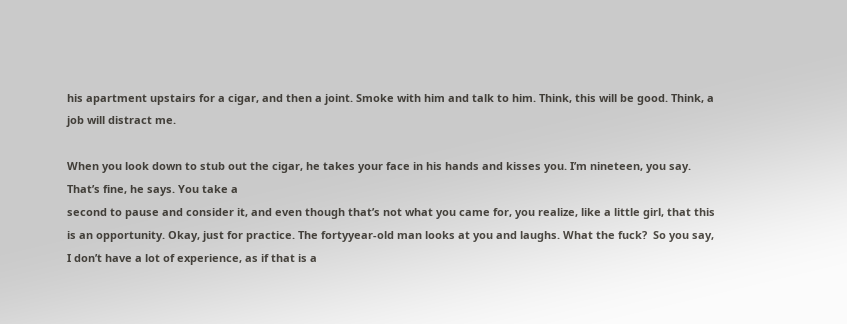his apartment upstairs for a cigar, and then a joint. Smoke with him and talk to him. Think, this will be good. Think, a job will distract me.

When you look down to stub out the cigar, he takes your face in his hands and kisses you. I’m nineteen, you say. That’s fine, he says. You take a
second to pause and consider it, and even though that’s not what you came for, you realize, like a little girl, that this is an opportunity. Okay, just for practice. The fortyyear-old man looks at you and laughs. What the fuck?  So you say, I don’t have a lot of experience, as if that is a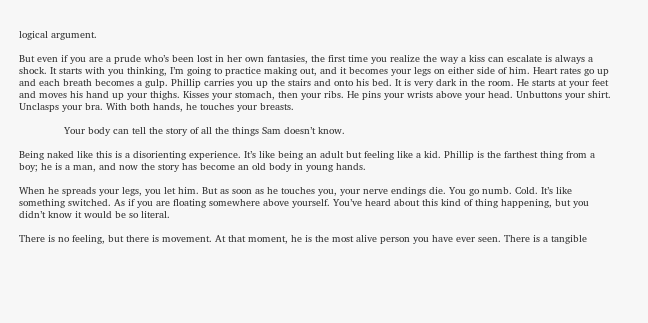logical argument.

But even if you are a prude who’s been lost in her own fantasies, the first time you realize the way a kiss can escalate is always a shock. It starts with you thinking, I’m going to practice making out, and it becomes your legs on either side of him. Heart rates go up and each breath becomes a gulp. Phillip carries you up the stairs and onto his bed. It is very dark in the room. He starts at your feet and moves his hand up your thighs. Kisses your stomach, then your ribs. He pins your wrists above your head. Unbuttons your shirt. Unclasps your bra. With both hands, he touches your breasts.

               Your body can tell the story of all the things Sam doesn’t know.

Being naked like this is a disorienting experience. It’s like being an adult but feeling like a kid. Phillip is the farthest thing from a boy; he is a man, and now the story has become an old body in young hands.

When he spreads your legs, you let him. But as soon as he touches you, your nerve endings die. You go numb. Cold. It’s like something switched. As if you are floating somewhere above yourself. You’ve heard about this kind of thing happening, but you didn’t know it would be so literal.

There is no feeling, but there is movement. At that moment, he is the most alive person you have ever seen. There is a tangible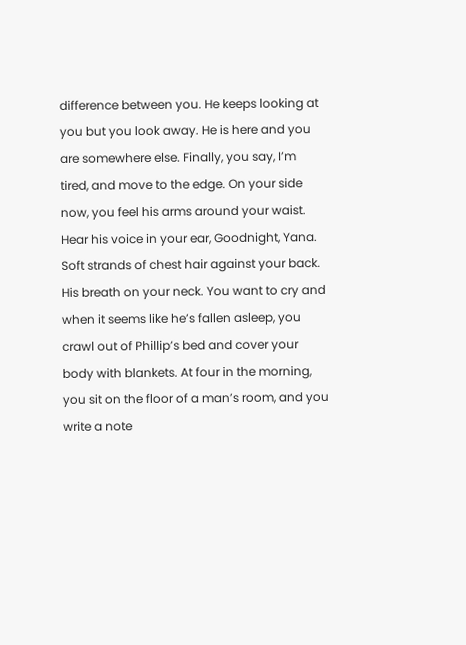difference between you. He keeps looking at you but you look away. He is here and you are somewhere else. Finally, you say, I’m tired, and move to the edge. On your side now, you feel his arms around your waist. Hear his voice in your ear, Goodnight, Yana. Soft strands of chest hair against your back. His breath on your neck. You want to cry and when it seems like he’s fallen asleep, you crawl out of Phillip’s bed and cover your body with blankets. At four in the morning, you sit on the floor of a man’s room, and you write a note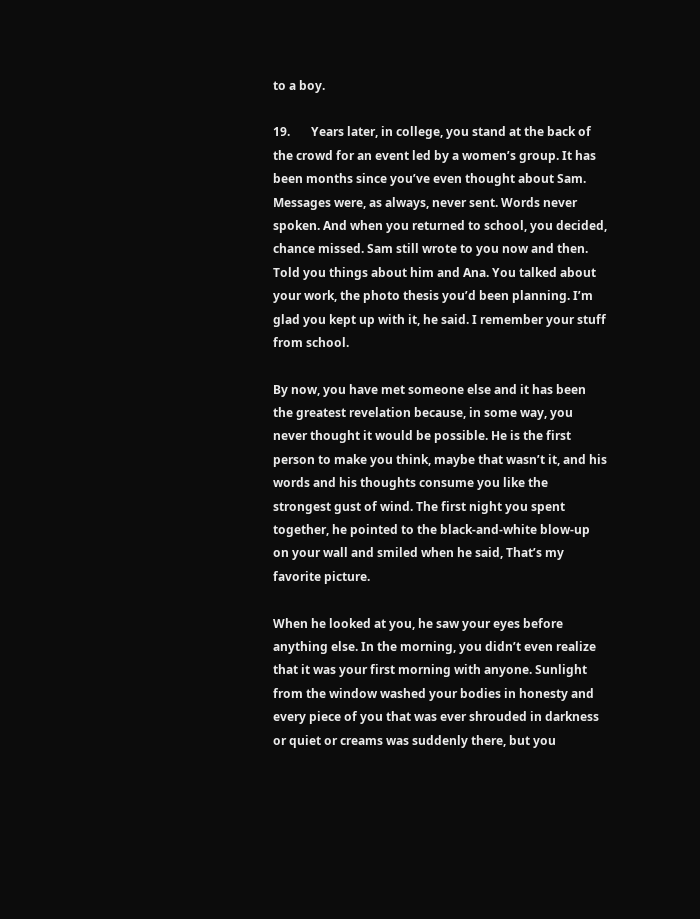to a boy.

19.       Years later, in college, you stand at the back of the crowd for an event led by a women’s group. It has been months since you’ve even thought about Sam. Messages were, as always, never sent. Words never spoken. And when you returned to school, you decided, chance missed. Sam still wrote to you now and then. Told you things about him and Ana. You talked about your work, the photo thesis you’d been planning. I’m glad you kept up with it, he said. I remember your stuff from school.

By now, you have met someone else and it has been the greatest revelation because, in some way, you never thought it would be possible. He is the first person to make you think, maybe that wasn’t it, and his words and his thoughts consume you like the strongest gust of wind. The first night you spent together, he pointed to the black-and-white blow-up on your wall and smiled when he said, That’s my favorite picture.

When he looked at you, he saw your eyes before anything else. In the morning, you didn’t even realize that it was your first morning with anyone. Sunlight from the window washed your bodies in honesty and every piece of you that was ever shrouded in darkness or quiet or creams was suddenly there, but you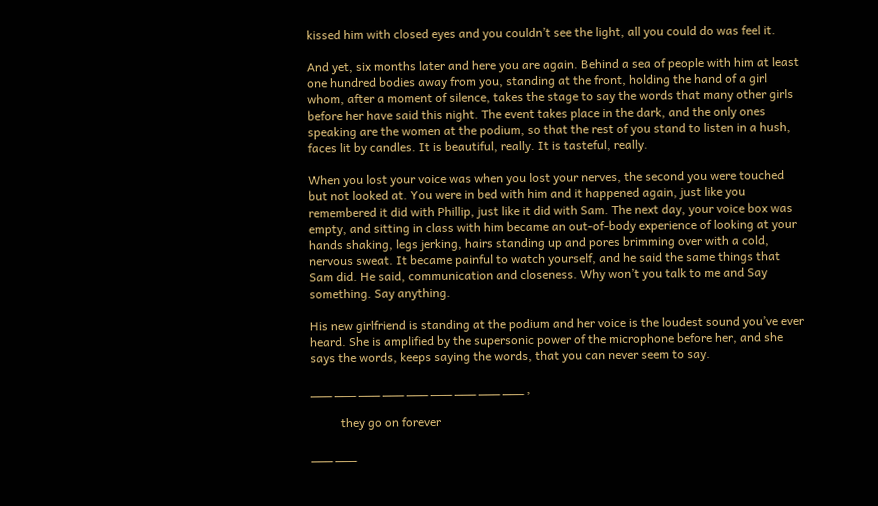kissed him with closed eyes and you couldn’t see the light, all you could do was feel it.

And yet, six months later and here you are again. Behind a sea of people with him at least one hundred bodies away from you, standing at the front, holding the hand of a girl whom, after a moment of silence, takes the stage to say the words that many other girls before her have said this night. The event takes place in the dark, and the only ones speaking are the women at the podium, so that the rest of you stand to listen in a hush, faces lit by candles. It is beautiful, really. It is tasteful, really.

When you lost your voice was when you lost your nerves, the second you were touched but not looked at. You were in bed with him and it happened again, just like you remembered it did with Phillip, just like it did with Sam. The next day, your voice box was empty, and sitting in class with him became an out-of-body experience of looking at your hands shaking, legs jerking, hairs standing up and pores brimming over with a cold, nervous sweat. It became painful to watch yourself, and he said the same things that Sam did. He said, communication and closeness. Why won’t you talk to me and Say something. Say anything.

His new girlfriend is standing at the podium and her voice is the loudest sound you’ve ever heard. She is amplified by the supersonic power of the microphone before her, and she says the words, keeps saying the words, that you can never seem to say.

___ ___ ___ ___ ___ ___ ___ ___ ___ ,

          they go on forever

___ ___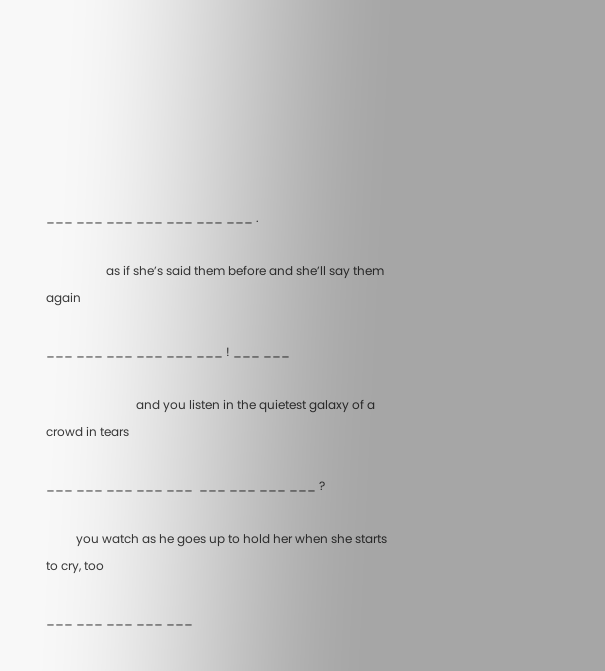___ ___ ___ ___ ___ ___ ___ .

                    as if she’s said them before and she’ll say them again

___ ___ ___ ___ ___ ___ ! ___ ___

                              and you listen in the quietest galaxy of a crowd in tears

___ ___ ___ ___ ___  ___ ___ ___ ___ ?

          you watch as he goes up to hold her when she starts to cry, too

___ ___ ___ ___ ___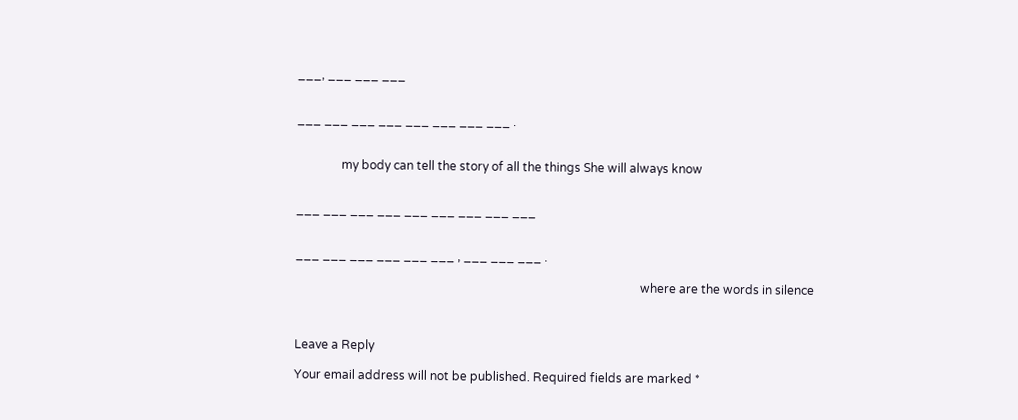___, ___ ___ ___


___ ___ ___ ___ ___ ___ ___ ___ .


               my body can tell the story of all the things She will always know


___ ___ ___ ___ ___ ___ ___ ___ ___


___ ___ ___ ___ ___ ___ , ___ ___ ___ .

                                                                                                                   where are the words in silence



Leave a Reply

Your email address will not be published. Required fields are marked *